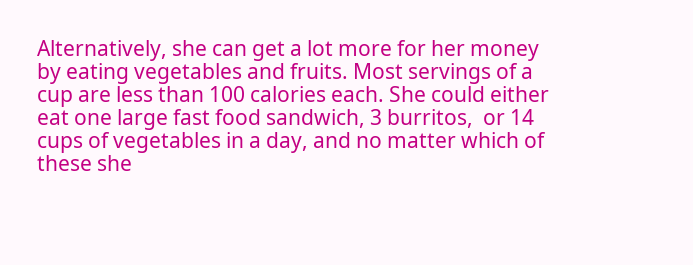Alternatively, she can get a lot more for her money by eating vegetables and fruits. Most servings of a cup are less than 100 calories each. She could either eat one large fast food sandwich, 3 burritos,  or 14 cups of vegetables in a day, and no matter which of these she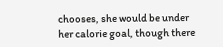chooses, she would be under her calorie goal, though there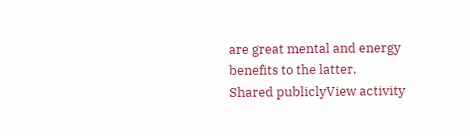are great mental and energy benefits to the latter.
Shared publiclyView activity